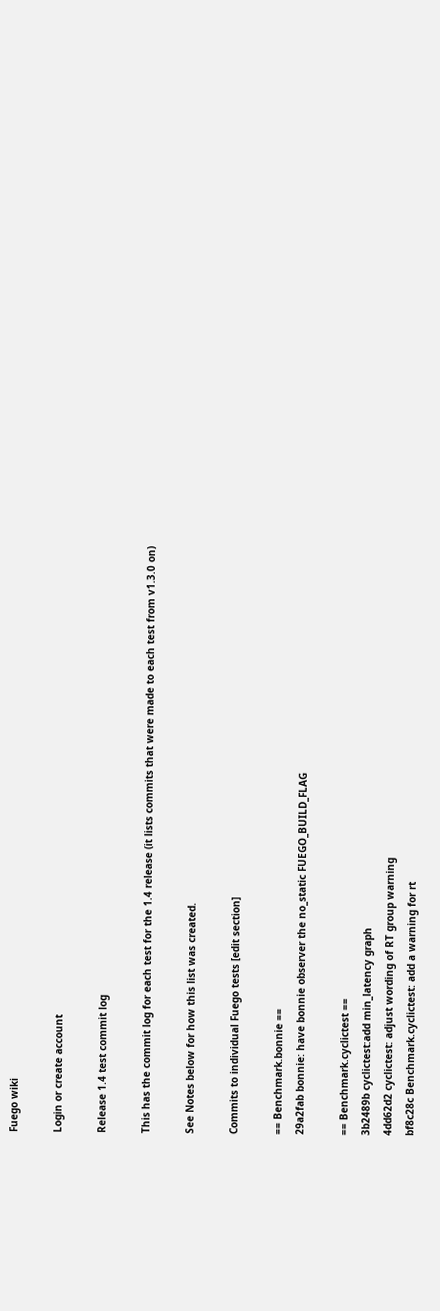Fuego wiki

Login or create account

Release 1.4 test commit log

This has the commit log for each test for the 1.4 release (it lists commits that were made to each test from v1.3.0 on)

See Notes below for how this list was created.

Commits to individual Fuego tests [edit section]

== Benchmark.bonnie ==
29a2fab bonnie: have bonnie observer the no_static FUEGO_BUILD_FLAG

== Benchmark.cyclictest ==
3b2489b cyclictest:add min_latency graph
4dd62d2 cyclictest: adjust wording of RT group warning
bf8c28c Benchmark.cyclictest: add a warning for rt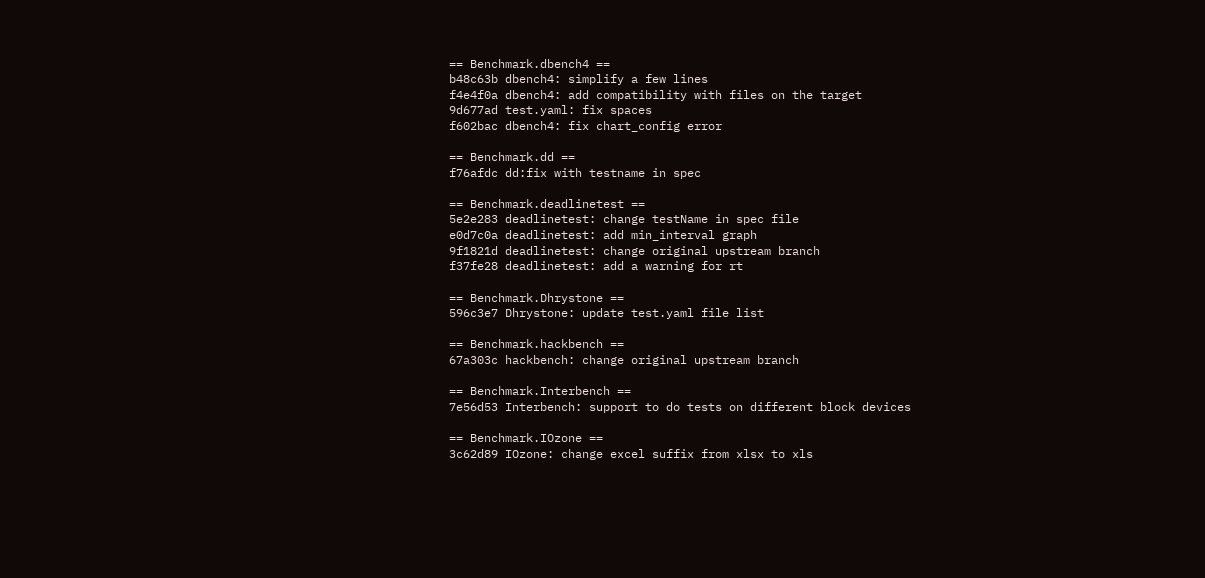== Benchmark.dbench4 ==
b48c63b dbench4: simplify a few lines
f4e4f0a dbench4: add compatibility with files on the target
9d677ad test.yaml: fix spaces
f602bac dbench4: fix chart_config error

== Benchmark.dd ==
f76afdc dd:fix with testname in spec

== Benchmark.deadlinetest ==
5e2e283 deadlinetest: change testName in spec file
e0d7c0a deadlinetest: add min_interval graph
9f1821d deadlinetest: change original upstream branch
f37fe28 deadlinetest: add a warning for rt

== Benchmark.Dhrystone ==
596c3e7 Dhrystone: update test.yaml file list

== Benchmark.hackbench ==
67a303c hackbench: change original upstream branch

== Benchmark.Interbench ==
7e56d53 Interbench: support to do tests on different block devices

== Benchmark.IOzone ==
3c62d89 IOzone: change excel suffix from xlsx to xls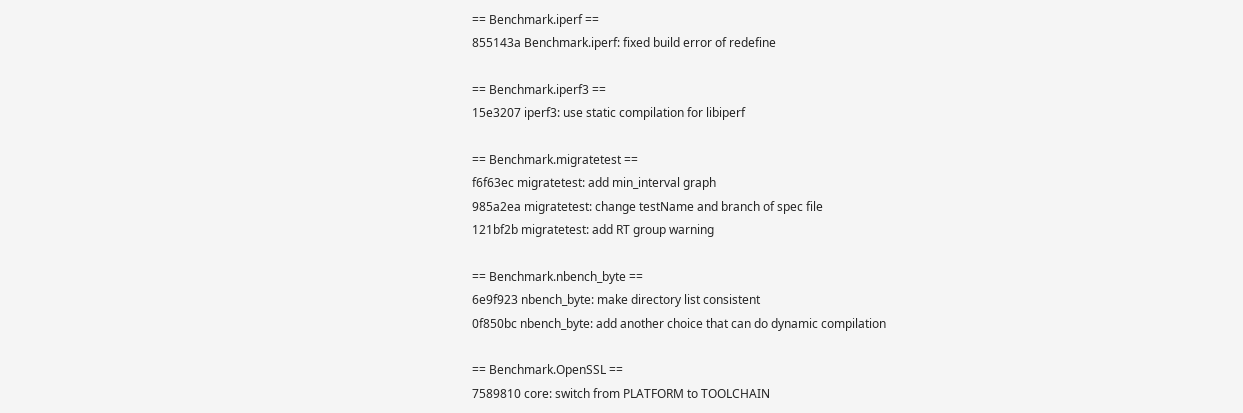== Benchmark.iperf ==
855143a Benchmark.iperf: fixed build error of redefine

== Benchmark.iperf3 ==
15e3207 iperf3: use static compilation for libiperf

== Benchmark.migratetest ==
f6f63ec migratetest: add min_interval graph
985a2ea migratetest: change testName and branch of spec file
121bf2b migratetest: add RT group warning

== Benchmark.nbench_byte ==
6e9f923 nbench_byte: make directory list consistent
0f850bc nbench_byte: add another choice that can do dynamic compilation

== Benchmark.OpenSSL ==
7589810 core: switch from PLATFORM to TOOLCHAIN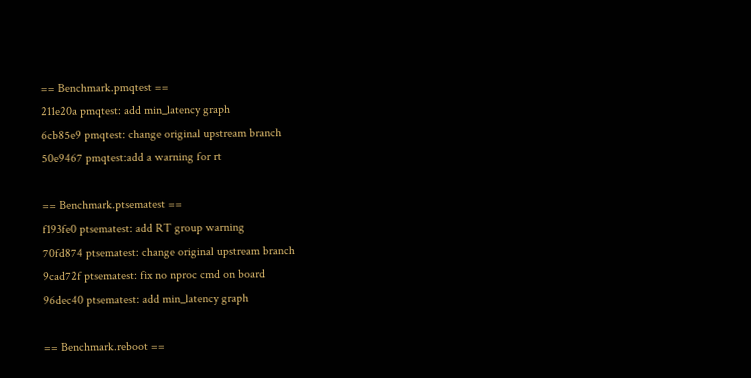== Benchmark.pmqtest ==
211e20a pmqtest: add min_latency graph
6cb85e9 pmqtest: change original upstream branch
50e9467 pmqtest:add a warning for rt

== Benchmark.ptsematest ==
f193fe0 ptsematest: add RT group warning
70fd874 ptsematest: change original upstream branch
9cad72f ptsematest: fix no nproc cmd on board
96dec40 ptsematest: add min_latency graph

== Benchmark.reboot ==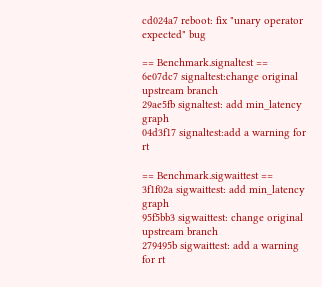cd024a7 reboot: fix "unary operator expected" bug

== Benchmark.signaltest ==
6e07dc7 signaltest:change original upstream branch
29ae5fb signaltest: add min_latency graph
04d3f17 signaltest:add a warning for rt

== Benchmark.sigwaittest ==
3f1f02a sigwaittest: add min_latency graph
95f5bb3 sigwaittest: change original upstream branch
279495b sigwaittest: add a warning for rt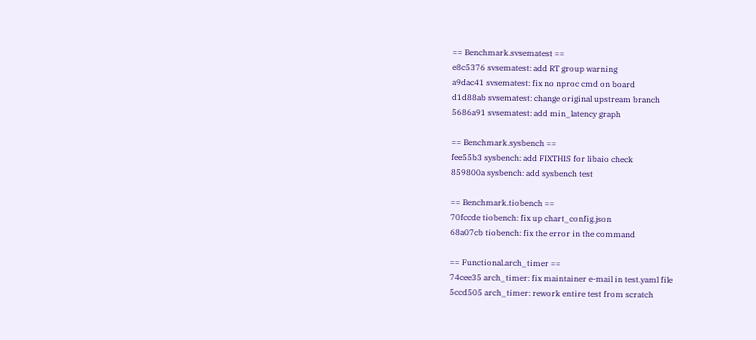== Benchmark.svsematest ==
e8c5376 svsematest: add RT group warning
a9dac41 svsematest: fix no nproc cmd on board
d1d88ab svsematest: change original upstream branch
5686a91 svsematest: add min_latency graph

== Benchmark.sysbench ==
fee55b3 sysbench: add FIXTHIS for libaio check
859800a sysbench: add sysbench test

== Benchmark.tiobench ==
70fccde tiobench: fix up chart_config.json
68a07cb tiobench: fix the error in the command

== Functional.arch_timer ==
74cee35 arch_timer: fix maintainer e-mail in test.yaml file
5ccd505 arch_timer: rework entire test from scratch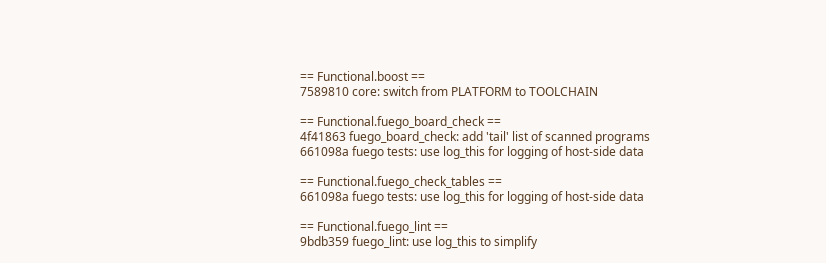== Functional.boost ==
7589810 core: switch from PLATFORM to TOOLCHAIN

== Functional.fuego_board_check ==
4f41863 fuego_board_check: add 'tail' list of scanned programs
661098a fuego tests: use log_this for logging of host-side data

== Functional.fuego_check_tables ==
661098a fuego tests: use log_this for logging of host-side data

== Functional.fuego_lint ==
9bdb359 fuego_lint: use log_this to simplify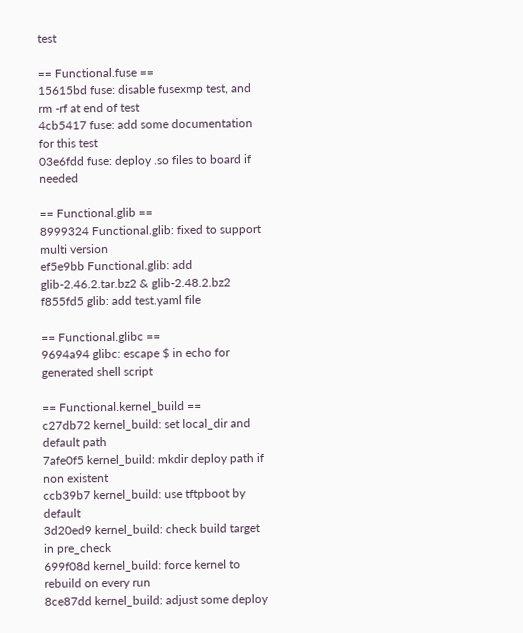test

== Functional.fuse ==
15615bd fuse: disable fusexmp test, and rm -rf at end of test
4cb5417 fuse: add some documentation for this test
03e6fdd fuse: deploy .so files to board if needed

== Functional.glib ==
8999324 Functional.glib: fixed to support multi version
ef5e9bb Functional.glib: add glib-2.46.2.tar.bz2 & glib-2.48.2.bz2
f855fd5 glib: add test.yaml file

== Functional.glibc ==
9694a94 glibc: escape $ in echo for generated shell script

== Functional.kernel_build ==
c27db72 kernel_build: set local_dir and default path
7afe0f5 kernel_build: mkdir deploy path if non existent
ccb39b7 kernel_build: use tftpboot by default
3d20ed9 kernel_build: check build target in pre_check
699f08d kernel_build: force kernel to rebuild on every run
8ce87dd kernel_build: adjust some deploy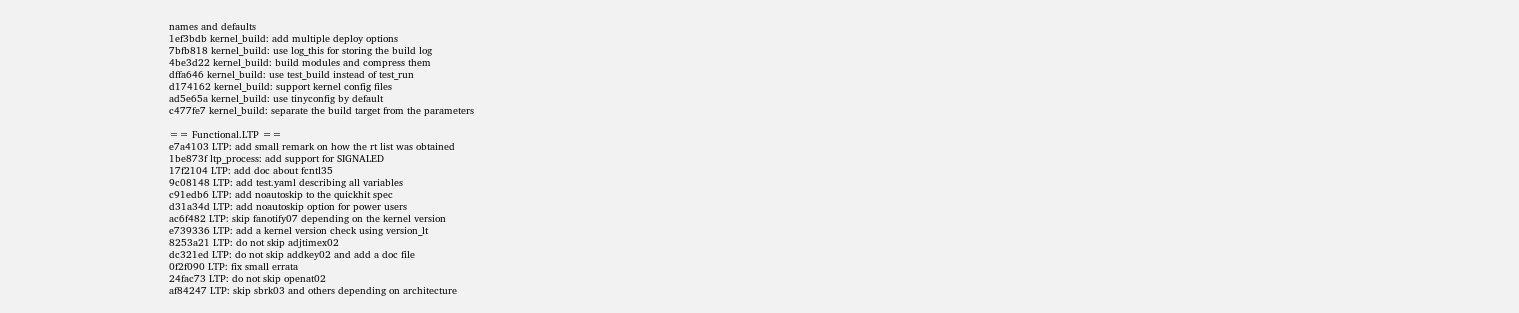names and defaults
1ef3bdb kernel_build: add multiple deploy options
7bfb818 kernel_build: use log_this for storing the build log
4be3d22 kernel_build: build modules and compress them
dffa646 kernel_build: use test_build instead of test_run
d174162 kernel_build: support kernel config files
ad5e65a kernel_build: use tinyconfig by default
c477fe7 kernel_build: separate the build target from the parameters

== Functional.LTP ==
e7a4103 LTP: add small remark on how the rt list was obtained
1be873f ltp_process: add support for SIGNALED
17f2104 LTP: add doc about fcntl35
9c08148 LTP: add test.yaml describing all variables
c91edb6 LTP: add noautoskip to the quickhit spec
d31a34d LTP: add noautoskip option for power users
ac6f482 LTP: skip fanotify07 depending on the kernel version
e739336 LTP: add a kernel version check using version_lt
8253a21 LTP: do not skip adjtimex02
dc321ed LTP: do not skip addkey02 and add a doc file
0f2f090 LTP: fix small errata
24fac73 LTP: do not skip openat02
af84247 LTP: skip sbrk03 and others depending on architecture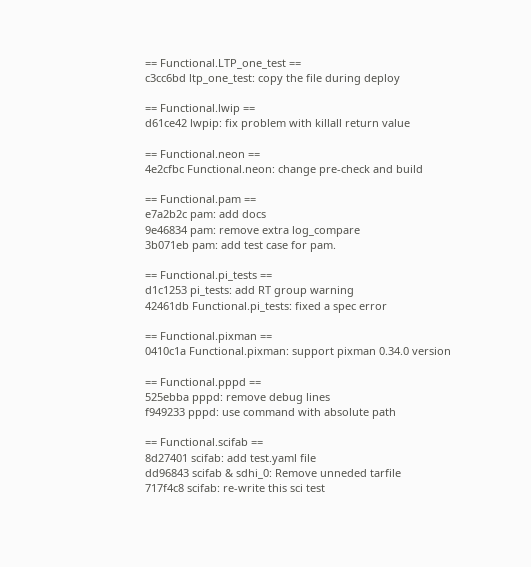== Functional.LTP_one_test ==
c3cc6bd ltp_one_test: copy the file during deploy

== Functional.lwip ==
d61ce42 lwpip: fix problem with killall return value

== Functional.neon ==
4e2cfbc Functional.neon: change pre-check and build

== Functional.pam ==
e7a2b2c pam: add docs
9e46834 pam: remove extra log_compare
3b071eb pam: add test case for pam.

== Functional.pi_tests ==
d1c1253 pi_tests: add RT group warning
42461db Functional.pi_tests: fixed a spec error

== Functional.pixman ==
0410c1a Functional.pixman: support pixman 0.34.0 version

== Functional.pppd ==
525ebba pppd: remove debug lines
f949233 pppd: use command with absolute path

== Functional.scifab ==
8d27401 scifab: add test.yaml file
dd96843 scifab & sdhi_0: Remove unneded tarfile
717f4c8 scifab: re-write this sci test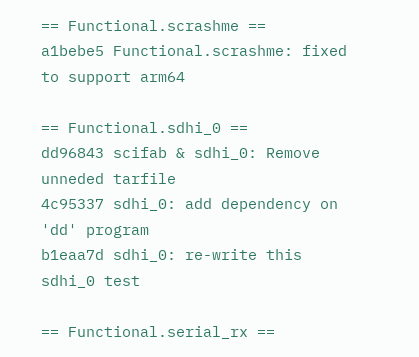== Functional.scrashme ==
a1bebe5 Functional.scrashme: fixed to support arm64

== Functional.sdhi_0 ==
dd96843 scifab & sdhi_0: Remove unneded tarfile
4c95337 sdhi_0: add dependency on 'dd' program
b1eaa7d sdhi_0: re-write this sdhi_0 test

== Functional.serial_rx ==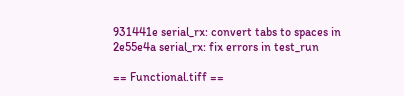931441e serial_rx: convert tabs to spaces in
2e55e4a serial_rx: fix errors in test_run

== Functional.tiff ==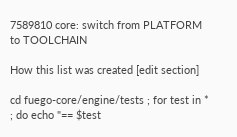7589810 core: switch from PLATFORM to TOOLCHAIN

How this list was created [edit section]

cd fuego-core/engine/tests ; for test in * ; do echo "== $test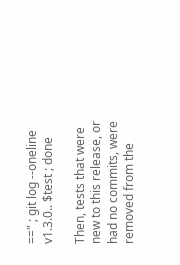==" ; git log --oneline v1.3.0.. $test ; done

Then, tests that were new to this release, or had no commits, were removed from the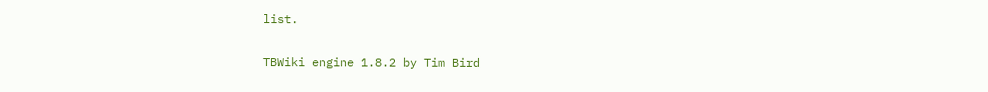list.

TBWiki engine 1.8.2 by Tim Bird